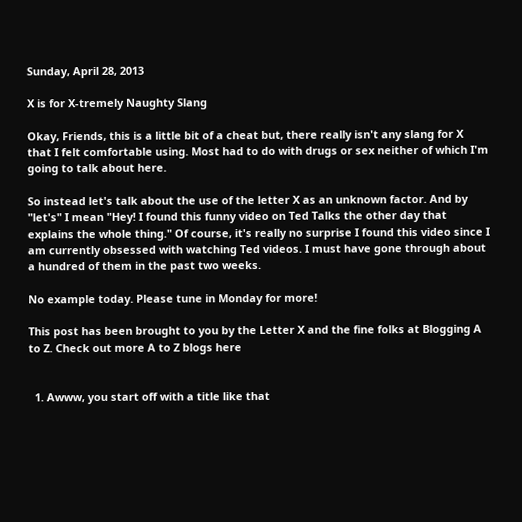Sunday, April 28, 2013

X is for X-tremely Naughty Slang

Okay, Friends, this is a little bit of a cheat but, there really isn't any slang for X that I felt comfortable using. Most had to do with drugs or sex neither of which I'm going to talk about here.

So instead let's talk about the use of the letter X as an unknown factor. And by "let's" I mean "Hey! I found this funny video on Ted Talks the other day that explains the whole thing." Of course, it's really no surprise I found this video since I am currently obsessed with watching Ted videos. I must have gone through about a hundred of them in the past two weeks.

No example today. Please tune in Monday for more!

This post has been brought to you by the Letter X and the fine folks at Blogging A to Z. Check out more A to Z blogs here


  1. Awww, you start off with a title like that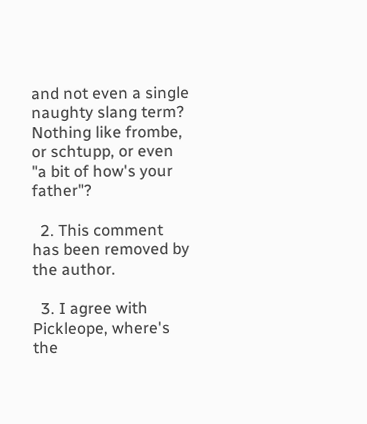and not even a single naughty slang term? Nothing like frombe, or schtupp, or even "a bit of how's your father"?

  2. This comment has been removed by the author.

  3. I agree with Pickleope, where's the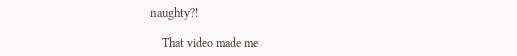naughty?!

    That video made me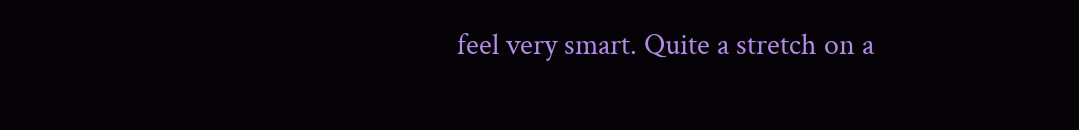feel very smart. Quite a stretch on a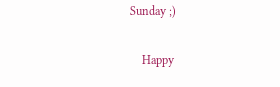Sunday ;)

    Happy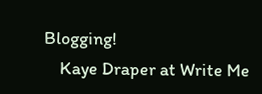Blogging!
    Kaye Draper at Write Me